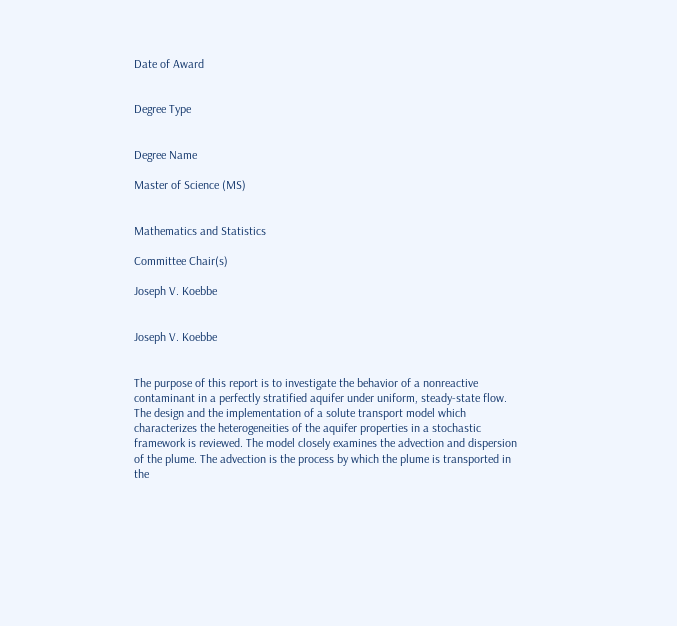Date of Award


Degree Type


Degree Name

Master of Science (MS)


Mathematics and Statistics

Committee Chair(s)

Joseph V. Koebbe


Joseph V. Koebbe


The purpose of this report is to investigate the behavior of a nonreactive contaminant in a perfectly stratified aquifer under uniform, steady-state flow. The design and the implementation of a solute transport model which characterizes the heterogeneities of the aquifer properties in a stochastic framework is reviewed. The model closely examines the advection and dispersion of the plume. The advection is the process by which the plume is transported in the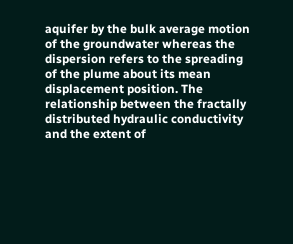aquifer by the bulk average motion of the groundwater whereas the dispersion refers to the spreading of the plume about its mean displacement position. The relationship between the fractally distributed hydraulic conductivity and the extent of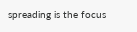spreading is the focus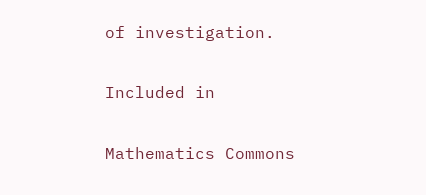of investigation.

Included in

Mathematics Commons